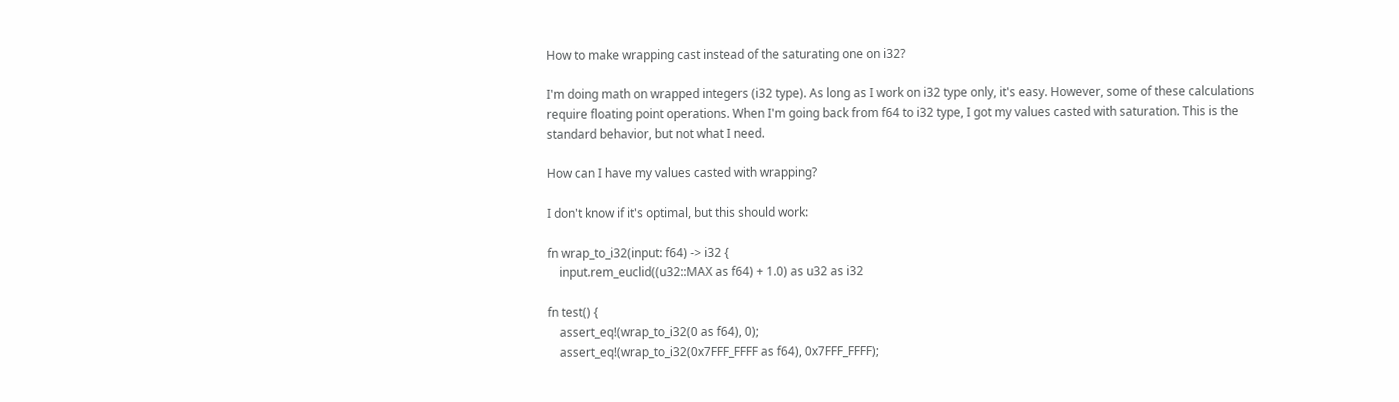How to make wrapping cast instead of the saturating one on i32?

I'm doing math on wrapped integers (i32 type). As long as I work on i32 type only, it's easy. However, some of these calculations require floating point operations. When I'm going back from f64 to i32 type, I got my values casted with saturation. This is the standard behavior, but not what I need.

How can I have my values casted with wrapping?

I don't know if it's optimal, but this should work:

fn wrap_to_i32(input: f64) -> i32 {
    input.rem_euclid((u32::MAX as f64) + 1.0) as u32 as i32

fn test() {
    assert_eq!(wrap_to_i32(0 as f64), 0);
    assert_eq!(wrap_to_i32(0x7FFF_FFFF as f64), 0x7FFF_FFFF);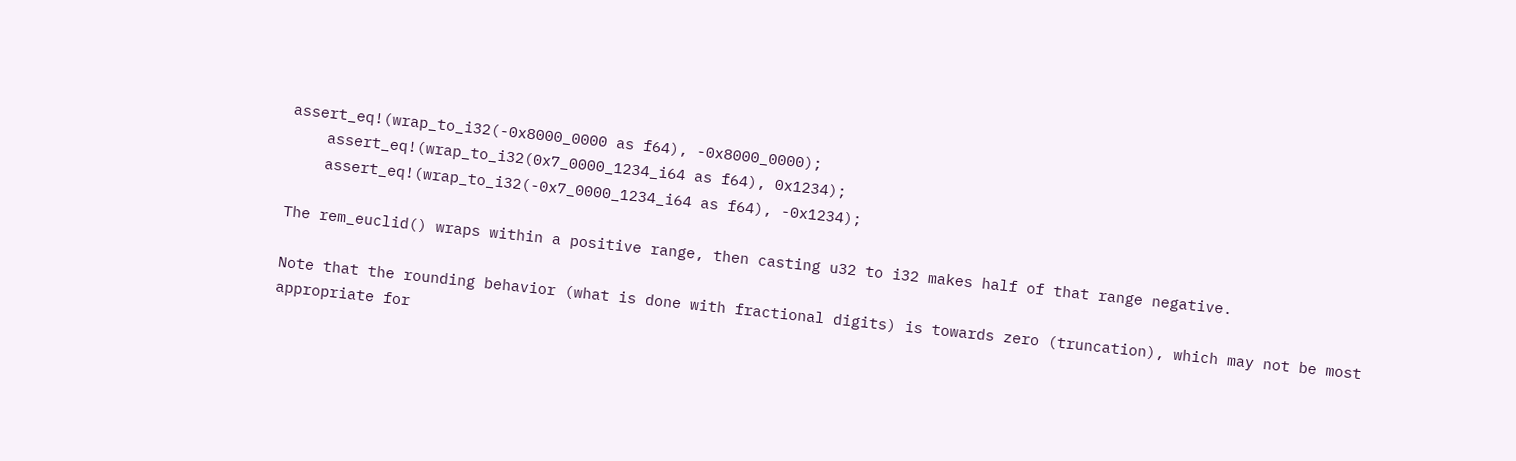assert_eq!(wrap_to_i32(-0x8000_0000 as f64), -0x8000_0000);
    assert_eq!(wrap_to_i32(0x7_0000_1234_i64 as f64), 0x1234);
    assert_eq!(wrap_to_i32(-0x7_0000_1234_i64 as f64), -0x1234);

The rem_euclid() wraps within a positive range, then casting u32 to i32 makes half of that range negative.

Note that the rounding behavior (what is done with fractional digits) is towards zero (truncation), which may not be most appropriate for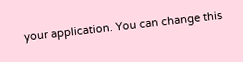your application. You can change this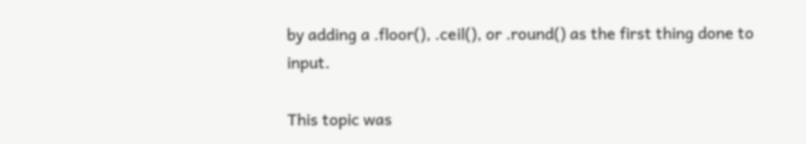by adding a .floor(), .ceil(), or .round() as the first thing done to input.

This topic was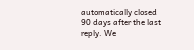automatically closed 90 days after the last reply. We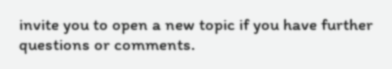invite you to open a new topic if you have further questions or comments.